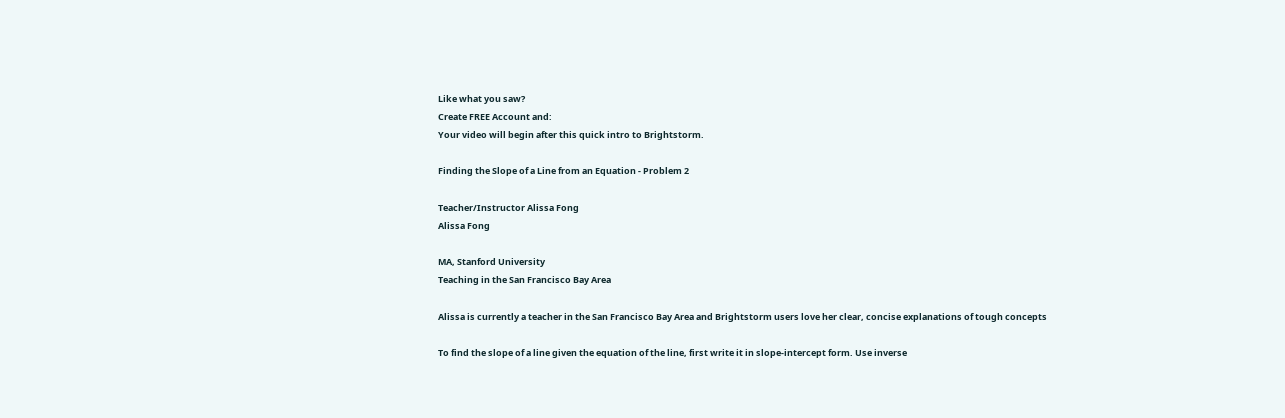Like what you saw?
Create FREE Account and:
Your video will begin after this quick intro to Brightstorm.

Finding the Slope of a Line from an Equation - Problem 2

Teacher/Instructor Alissa Fong
Alissa Fong

MA, Stanford University
Teaching in the San Francisco Bay Area

Alissa is currently a teacher in the San Francisco Bay Area and Brightstorm users love her clear, concise explanations of tough concepts

To find the slope of a line given the equation of the line, first write it in slope-intercept form. Use inverse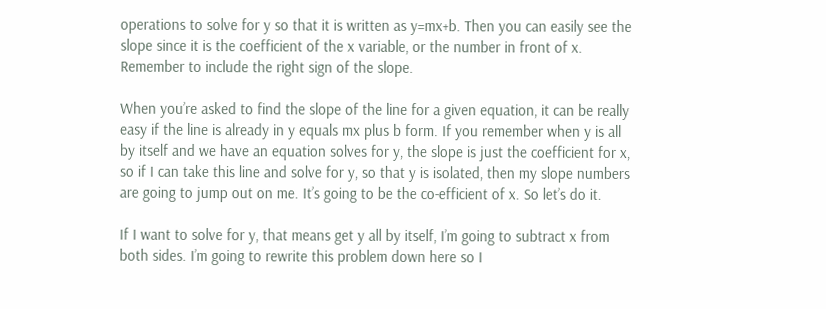operations to solve for y so that it is written as y=mx+b. Then you can easily see the slope since it is the coefficient of the x variable, or the number in front of x. Remember to include the right sign of the slope.

When you’re asked to find the slope of the line for a given equation, it can be really easy if the line is already in y equals mx plus b form. If you remember when y is all by itself and we have an equation solves for y, the slope is just the coefficient for x, so if I can take this line and solve for y, so that y is isolated, then my slope numbers are going to jump out on me. It’s going to be the co-efficient of x. So let’s do it.

If I want to solve for y, that means get y all by itself, I’m going to subtract x from both sides. I’m going to rewrite this problem down here so I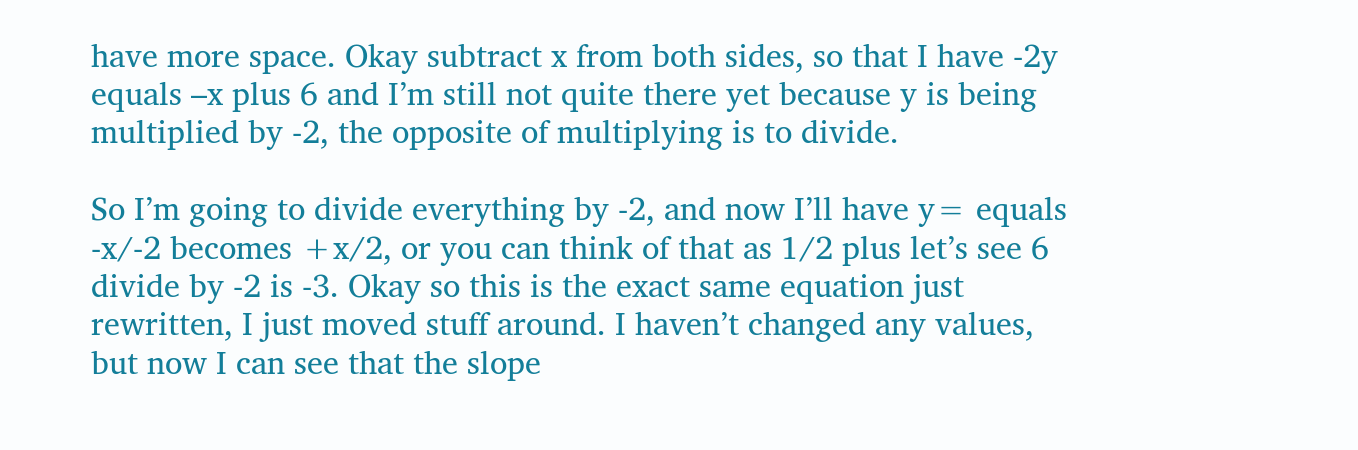have more space. Okay subtract x from both sides, so that I have -2y equals –x plus 6 and I’m still not quite there yet because y is being multiplied by -2, the opposite of multiplying is to divide.

So I’m going to divide everything by -2, and now I’ll have y= equals -x/-2 becomes +x/2, or you can think of that as 1/2 plus let’s see 6 divide by -2 is -3. Okay so this is the exact same equation just rewritten, I just moved stuff around. I haven’t changed any values, but now I can see that the slope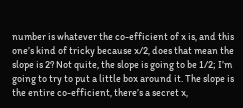number is whatever the co-efficient of x is, and this one’s kind of tricky because x/2, does that mean the slope is 2? Not quite, the slope is going to be 1/2; I’m going to try to put a little box around it. The slope is the entire co-efficient, there’s a secret x,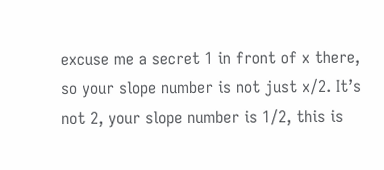excuse me a secret 1 in front of x there, so your slope number is not just x/2. It’s not 2, your slope number is 1/2, this is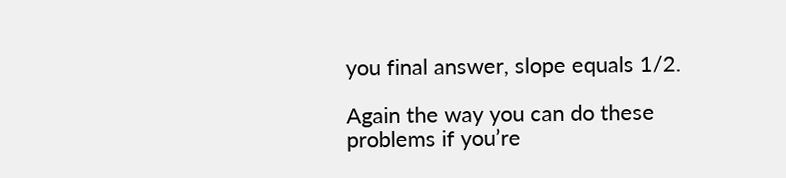you final answer, slope equals 1/2.

Again the way you can do these problems if you’re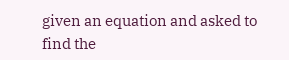given an equation and asked to find the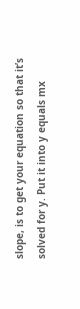slope, is to get your equation so that it’s solved for y. Put it into y equals mx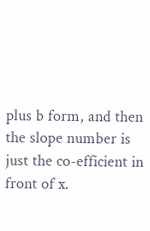plus b form, and then the slope number is just the co-efficient in front of x.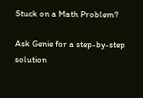Stuck on a Math Problem?

Ask Genie for a step-by-step solution